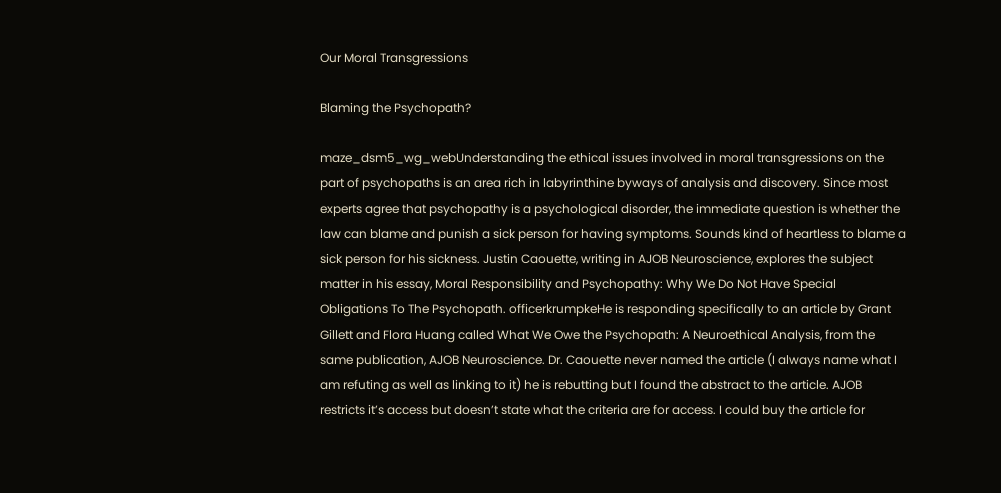Our Moral Transgressions

Blaming the Psychopath?

maze_dsm5_wg_webUnderstanding the ethical issues involved in moral transgressions on the part of psychopaths is an area rich in labyrinthine byways of analysis and discovery. Since most experts agree that psychopathy is a psychological disorder, the immediate question is whether the law can blame and punish a sick person for having symptoms. Sounds kind of heartless to blame a sick person for his sickness. Justin Caouette, writing in AJOB Neuroscience, explores the subject matter in his essay, Moral Responsibility and Psychopathy: Why We Do Not Have Special Obligations To The Psychopath. officerkrumpkeHe is responding specifically to an article by Grant Gillett and Flora Huang called What We Owe the Psychopath: A Neuroethical Analysis, from the same publication, AJOB Neuroscience. Dr. Caouette never named the article (I always name what I am refuting as well as linking to it) he is rebutting but I found the abstract to the article. AJOB restricts it’s access but doesn’t state what the criteria are for access. I could buy the article for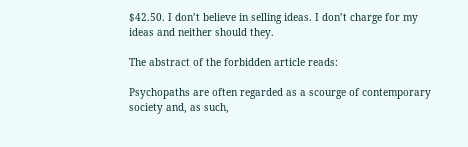$42.50. I don’t believe in selling ideas. I don’t charge for my ideas and neither should they.

The abstract of the forbidden article reads:

Psychopaths are often regarded as a scourge of contemporary society and, as such,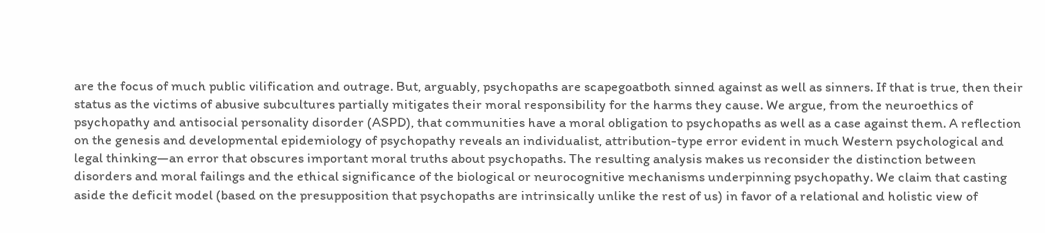are the focus of much public vilification and outrage. But, arguably, psychopaths are scapegoatboth sinned against as well as sinners. If that is true, then their status as the victims of abusive subcultures partially mitigates their moral responsibility for the harms they cause. We argue, from the neuroethics of psychopathy and antisocial personality disorder (ASPD), that communities have a moral obligation to psychopaths as well as a case against them. A reflection on the genesis and developmental epidemiology of psychopathy reveals an individualist, attribution-type error evident in much Western psychological and legal thinking—an error that obscures important moral truths about psychopaths. The resulting analysis makes us reconsider the distinction between disorders and moral failings and the ethical significance of the biological or neurocognitive mechanisms underpinning psychopathy. We claim that casting aside the deficit model (based on the presupposition that psychopaths are intrinsically unlike the rest of us) in favor of a relational and holistic view of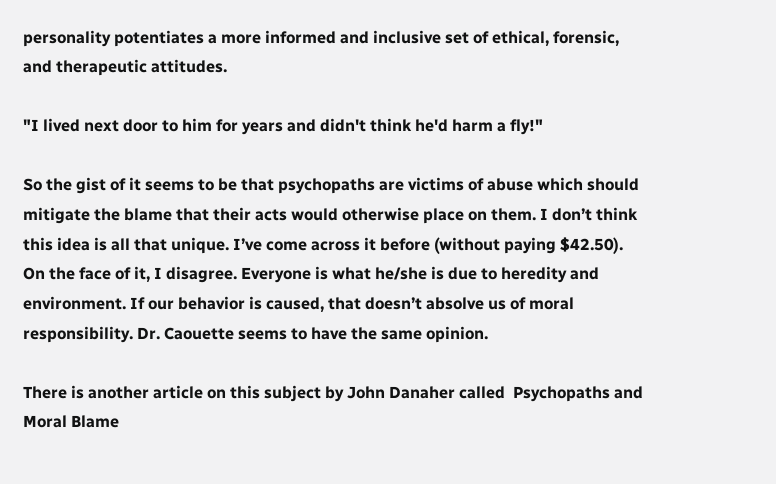personality potentiates a more informed and inclusive set of ethical, forensic, and therapeutic attitudes.

"I lived next door to him for years and didn't think he'd harm a fly!"

So the gist of it seems to be that psychopaths are victims of abuse which should mitigate the blame that their acts would otherwise place on them. I don’t think this idea is all that unique. I’ve come across it before (without paying $42.50). On the face of it, I disagree. Everyone is what he/she is due to heredity and environment. If our behavior is caused, that doesn’t absolve us of moral responsibility. Dr. Caouette seems to have the same opinion.

There is another article on this subject by John Danaher called  Psychopaths and Moral Blame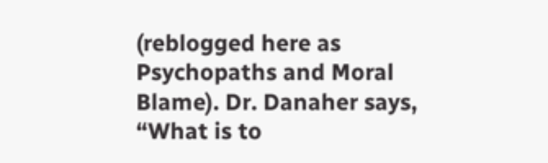(reblogged here as Psychopaths and Moral Blame). Dr. Danaher says, “What is to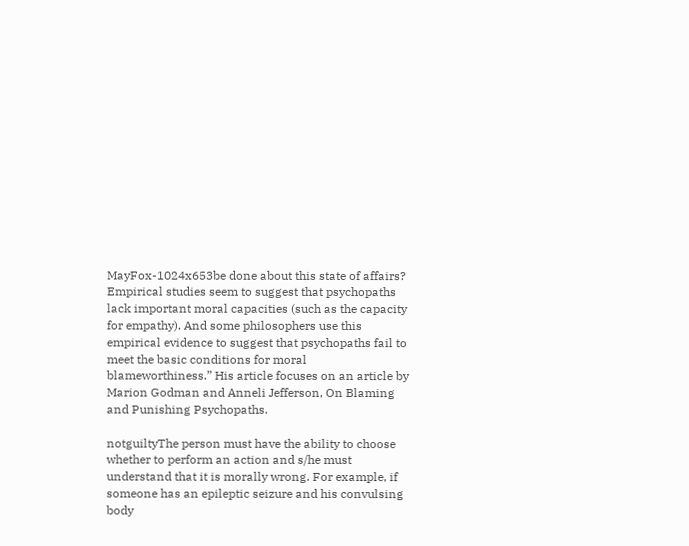MayFox-1024x653be done about this state of affairs? Empirical studies seem to suggest that psychopaths lack important moral capacities (such as the capacity for empathy). And some philosophers use this empirical evidence to suggest that psychopaths fail to meet the basic conditions for moral blameworthiness.” His article focuses on an article by Marion Godman and Anneli Jefferson, On Blaming and Punishing Psychopaths.

notguiltyThe person must have the ability to choose whether to perform an action and s/he must understand that it is morally wrong. For example, if someone has an epileptic seizure and his convulsing body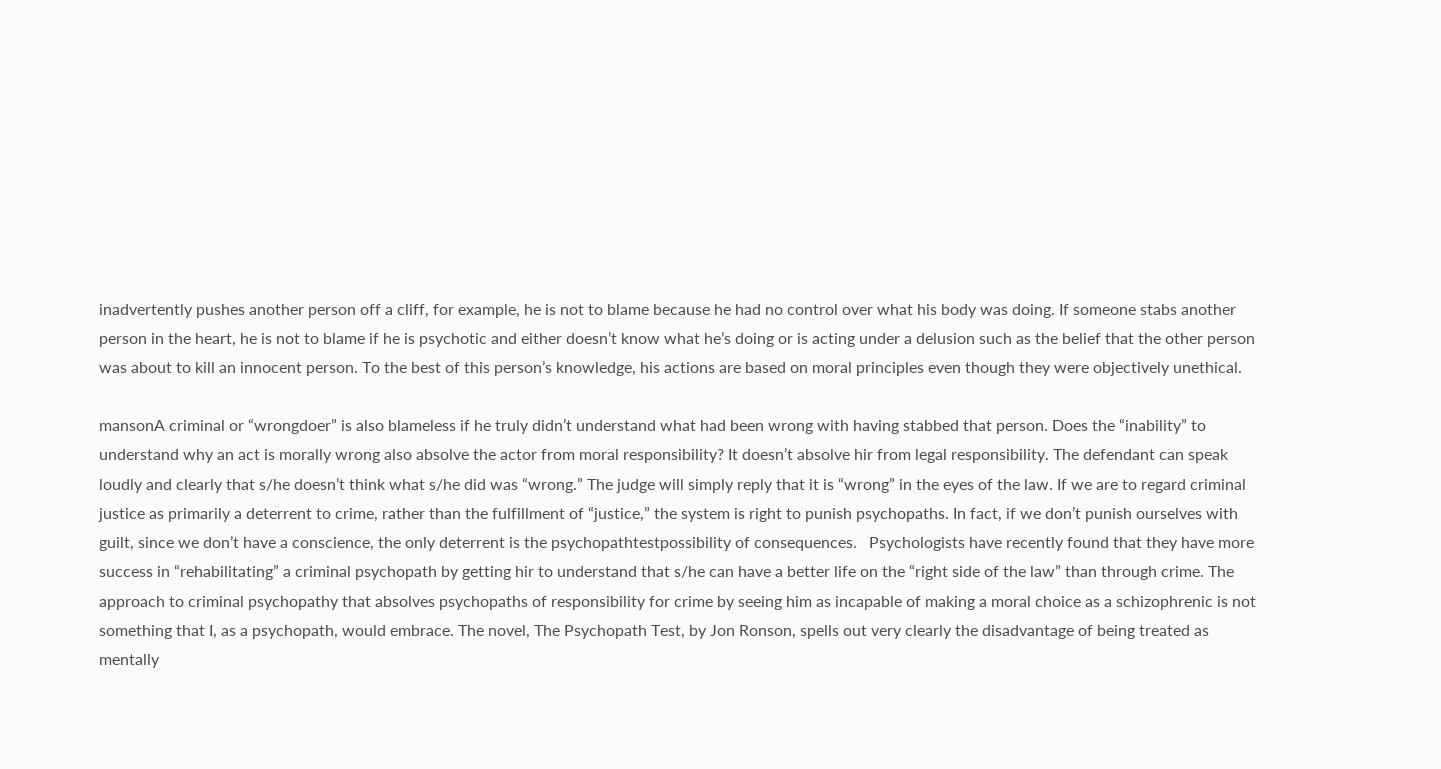inadvertently pushes another person off a cliff, for example, he is not to blame because he had no control over what his body was doing. If someone stabs another person in the heart, he is not to blame if he is psychotic and either doesn’t know what he’s doing or is acting under a delusion such as the belief that the other person was about to kill an innocent person. To the best of this person’s knowledge, his actions are based on moral principles even though they were objectively unethical.

mansonA criminal or “wrongdoer” is also blameless if he truly didn’t understand what had been wrong with having stabbed that person. Does the “inability” to understand why an act is morally wrong also absolve the actor from moral responsibility? It doesn’t absolve hir from legal responsibility. The defendant can speak loudly and clearly that s/he doesn’t think what s/he did was “wrong.” The judge will simply reply that it is “wrong” in the eyes of the law. If we are to regard criminal justice as primarily a deterrent to crime, rather than the fulfillment of “justice,” the system is right to punish psychopaths. In fact, if we don’t punish ourselves with guilt, since we don’t have a conscience, the only deterrent is the psychopathtestpossibility of consequences.   Psychologists have recently found that they have more success in “rehabilitating” a criminal psychopath by getting hir to understand that s/he can have a better life on the “right side of the law” than through crime. The approach to criminal psychopathy that absolves psychopaths of responsibility for crime by seeing him as incapable of making a moral choice as a schizophrenic is not something that I, as a psychopath, would embrace. The novel, The Psychopath Test, by Jon Ronson, spells out very clearly the disadvantage of being treated as mentally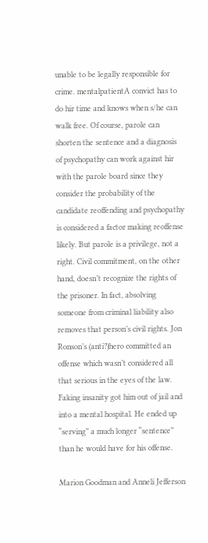unable to be legally responsible for crime. mentalpatientA convict has to  do hir time and knows when s/he can walk free. Of course, parole can shorten the sentence and a diagnosis of psychopathy can work against hir with the parole board since they consider the probability of the candidate reoffending and psychopathy is considered a factor making reoffense likely. But parole is a privilege, not a right. Civil commitment, on the other hand, doesn’t recognize the rights of the prisoner. In fact, absolving someone from criminal liability also removes that person’s civil rights. Jon Ronson’s (anti?)hero committed an offense which wasn’t considered all that serious in the eyes of the law. Faking insanity got him out of jail and into a mental hospital. He ended up “serving” a much longer “sentence” than he would have for his offense.

Marion Goodman and Anneli Jefferson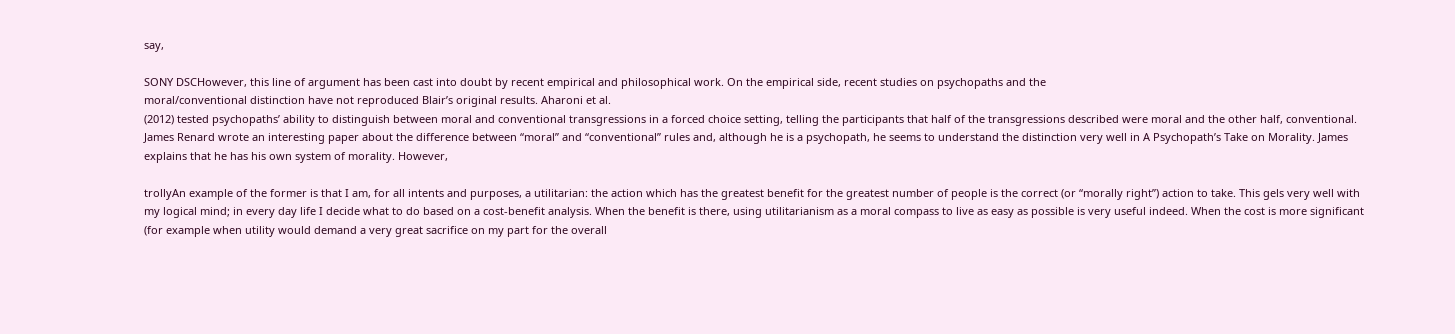say,

SONY DSCHowever, this line of argument has been cast into doubt by recent empirical and philosophical work. On the empirical side, recent studies on psychopaths and the
moral/conventional distinction have not reproduced Blair’s original results. Aharoni et al.
(2012) tested psychopaths’ ability to distinguish between moral and conventional transgressions in a forced choice setting, telling the participants that half of the transgressions described were moral and the other half, conventional.
James Renard wrote an interesting paper about the difference between “moral” and “conventional” rules and, although he is a psychopath, he seems to understand the distinction very well in A Psychopath’s Take on Morality. James explains that he has his own system of morality. However,

trollyAn example of the former is that I am, for all intents and purposes, a utilitarian: the action which has the greatest benefit for the greatest number of people is the correct (or “morally right”) action to take. This gels very well with my logical mind; in every day life I decide what to do based on a cost-benefit analysis. When the benefit is there, using utilitarianism as a moral compass to live as easy as possible is very useful indeed. When the cost is more significant (for example when utility would demand a very great sacrifice on my part for the overall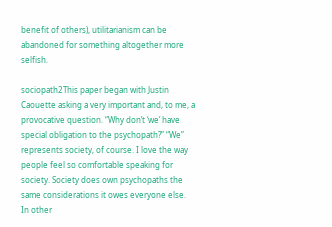benefit of others), utilitarianism can be abandoned for something altogether more selfish.

sociopath2This paper began with Justin Caouette asking a very important and, to me, a provocative question. “Why don’t ‘we’ have special obligation to the psychopath?” “We” represents society, of course. I love the way people feel so comfortable speaking for society. Society does own psychopaths the same considerations it owes everyone else. In other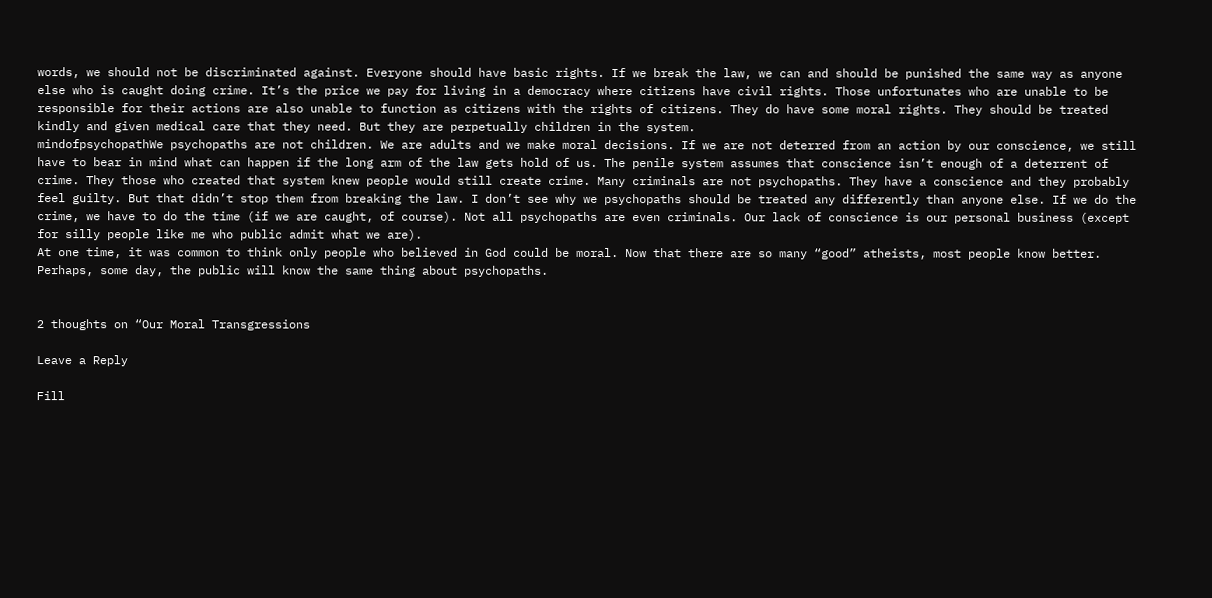words, we should not be discriminated against. Everyone should have basic rights. If we break the law, we can and should be punished the same way as anyone else who is caught doing crime. It’s the price we pay for living in a democracy where citizens have civil rights. Those unfortunates who are unable to be responsible for their actions are also unable to function as citizens with the rights of citizens. They do have some moral rights. They should be treated kindly and given medical care that they need. But they are perpetually children in the system.
mindofpsychopathWe psychopaths are not children. We are adults and we make moral decisions. If we are not deterred from an action by our conscience, we still have to bear in mind what can happen if the long arm of the law gets hold of us. The penile system assumes that conscience isn’t enough of a deterrent of crime. They those who created that system knew people would still create crime. Many criminals are not psychopaths. They have a conscience and they probably feel guilty. But that didn’t stop them from breaking the law. I don’t see why we psychopaths should be treated any differently than anyone else. If we do the crime, we have to do the time (if we are caught, of course). Not all psychopaths are even criminals. Our lack of conscience is our personal business (except for silly people like me who public admit what we are).
At one time, it was common to think only people who believed in God could be moral. Now that there are so many “good” atheists, most people know better. Perhaps, some day, the public will know the same thing about psychopaths.


2 thoughts on “Our Moral Transgressions

Leave a Reply

Fill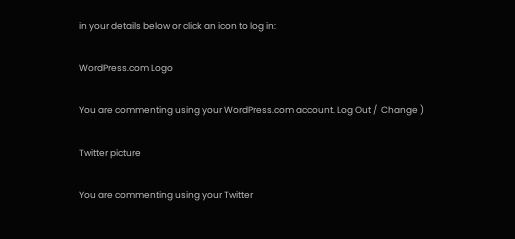in your details below or click an icon to log in:

WordPress.com Logo

You are commenting using your WordPress.com account. Log Out /  Change )

Twitter picture

You are commenting using your Twitter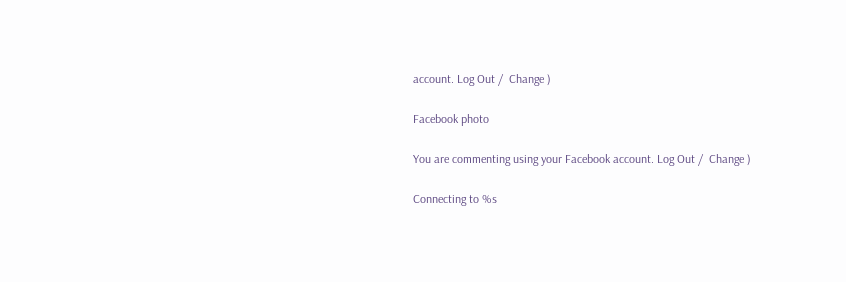account. Log Out /  Change )

Facebook photo

You are commenting using your Facebook account. Log Out /  Change )

Connecting to %s